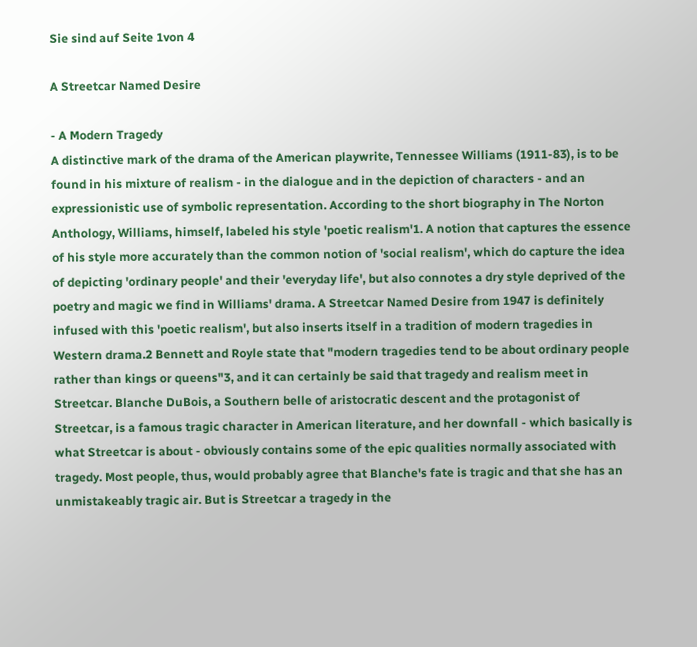Sie sind auf Seite 1von 4

A Streetcar Named Desire

- A Modern Tragedy
A distinctive mark of the drama of the American playwrite, Tennessee Williams (1911-83), is to be found in his mixture of realism - in the dialogue and in the depiction of characters - and an expressionistic use of symbolic representation. According to the short biography in The Norton Anthology, Williams, himself, labeled his style 'poetic realism'1. A notion that captures the essence of his style more accurately than the common notion of 'social realism', which do capture the idea of depicting 'ordinary people' and their 'everyday life', but also connotes a dry style deprived of the poetry and magic we find in Williams' drama. A Streetcar Named Desire from 1947 is definitely infused with this 'poetic realism', but also inserts itself in a tradition of modern tragedies in Western drama.2 Bennett and Royle state that "modern tragedies tend to be about ordinary people rather than kings or queens"3, and it can certainly be said that tragedy and realism meet in Streetcar. Blanche DuBois, a Southern belle of aristocratic descent and the protagonist of Streetcar, is a famous tragic character in American literature, and her downfall - which basically is what Streetcar is about - obviously contains some of the epic qualities normally associated with tragedy. Most people, thus, would probably agree that Blanche's fate is tragic and that she has an unmistakeably tragic air. But is Streetcar a tragedy in the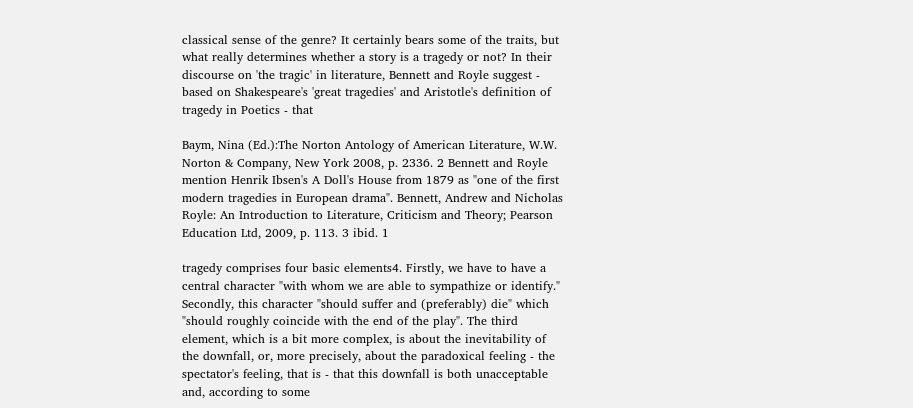classical sense of the genre? It certainly bears some of the traits, but what really determines whether a story is a tragedy or not? In their discourse on 'the tragic' in literature, Bennett and Royle suggest - based on Shakespeare's 'great tragedies' and Aristotle's definition of tragedy in Poetics - that

Baym, Nina (Ed.):The Norton Antology of American Literature, W.W. Norton & Company, New York 2008, p. 2336. 2 Bennett and Royle mention Henrik Ibsen's A Doll's House from 1879 as "one of the first modern tragedies in European drama". Bennett, Andrew and Nicholas Royle: An Introduction to Literature, Criticism and Theory; Pearson Education Ltd, 2009, p. 113. 3 ibid. 1

tragedy comprises four basic elements4. Firstly, we have to have a central character "with whom we are able to sympathize or identify." Secondly, this character "should suffer and (preferably) die" which "should roughly coincide with the end of the play". The third element, which is a bit more complex, is about the inevitability of the downfall, or, more precisely, about the paradoxical feeling - the spectator's feeling, that is - that this downfall is both unacceptable and, according to some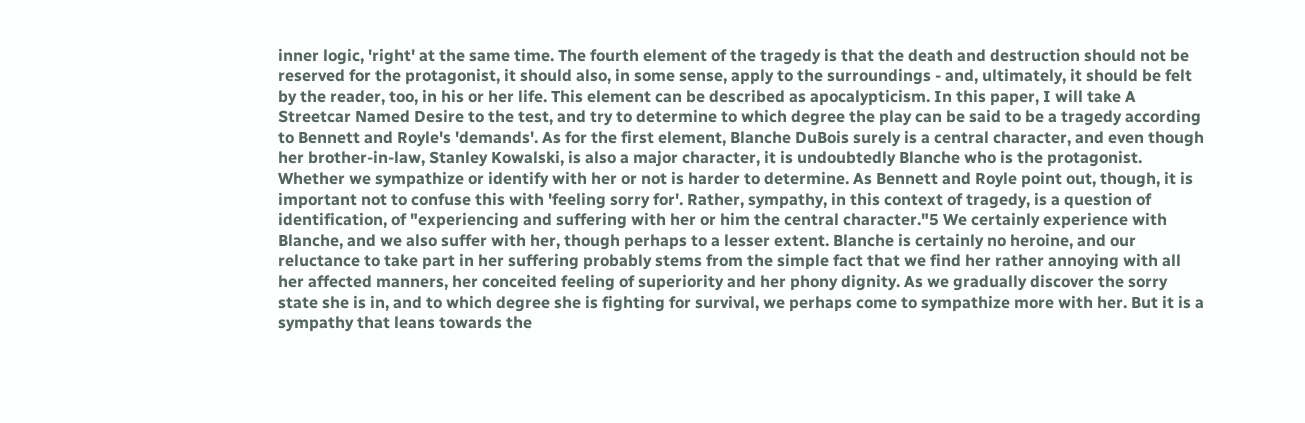inner logic, 'right' at the same time. The fourth element of the tragedy is that the death and destruction should not be reserved for the protagonist, it should also, in some sense, apply to the surroundings - and, ultimately, it should be felt by the reader, too, in his or her life. This element can be described as apocalypticism. In this paper, I will take A Streetcar Named Desire to the test, and try to determine to which degree the play can be said to be a tragedy according to Bennett and Royle's 'demands'. As for the first element, Blanche DuBois surely is a central character, and even though her brother-in-law, Stanley Kowalski, is also a major character, it is undoubtedly Blanche who is the protagonist. Whether we sympathize or identify with her or not is harder to determine. As Bennett and Royle point out, though, it is important not to confuse this with 'feeling sorry for'. Rather, sympathy, in this context of tragedy, is a question of identification, of "experiencing and suffering with her or him the central character."5 We certainly experience with Blanche, and we also suffer with her, though perhaps to a lesser extent. Blanche is certainly no heroine, and our reluctance to take part in her suffering probably stems from the simple fact that we find her rather annoying with all her affected manners, her conceited feeling of superiority and her phony dignity. As we gradually discover the sorry state she is in, and to which degree she is fighting for survival, we perhaps come to sympathize more with her. But it is a sympathy that leans towards the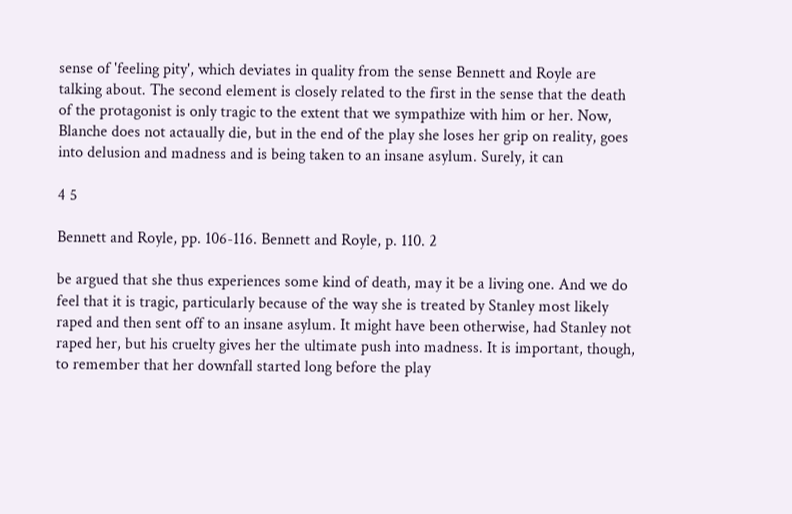sense of 'feeling pity', which deviates in quality from the sense Bennett and Royle are talking about. The second element is closely related to the first in the sense that the death of the protagonist is only tragic to the extent that we sympathize with him or her. Now, Blanche does not actaually die, but in the end of the play she loses her grip on reality, goes into delusion and madness and is being taken to an insane asylum. Surely, it can

4 5

Bennett and Royle, pp. 106-116. Bennett and Royle, p. 110. 2

be argued that she thus experiences some kind of death, may it be a living one. And we do feel that it is tragic, particularly because of the way she is treated by Stanley most likely raped and then sent off to an insane asylum. It might have been otherwise, had Stanley not raped her, but his cruelty gives her the ultimate push into madness. It is important, though, to remember that her downfall started long before the play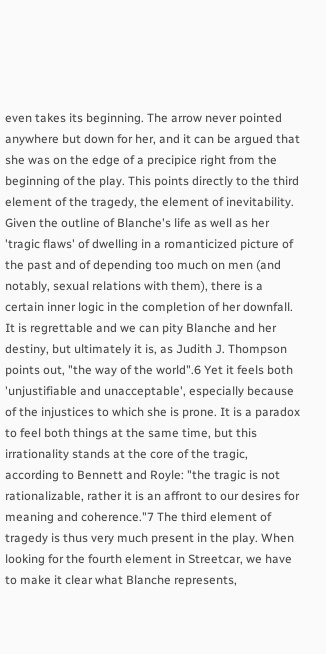even takes its beginning. The arrow never pointed anywhere but down for her, and it can be argued that she was on the edge of a precipice right from the beginning of the play. This points directly to the third element of the tragedy, the element of inevitability. Given the outline of Blanche's life as well as her 'tragic flaws' of dwelling in a romanticized picture of the past and of depending too much on men (and notably, sexual relations with them), there is a certain inner logic in the completion of her downfall. It is regrettable and we can pity Blanche and her destiny, but ultimately it is, as Judith J. Thompson points out, "the way of the world".6 Yet it feels both 'unjustifiable and unacceptable', especially because of the injustices to which she is prone. It is a paradox to feel both things at the same time, but this irrationality stands at the core of the tragic, according to Bennett and Royle: "the tragic is not rationalizable, rather it is an affront to our desires for meaning and coherence."7 The third element of tragedy is thus very much present in the play. When looking for the fourth element in Streetcar, we have to make it clear what Blanche represents,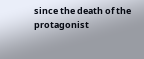since the death of the protagonist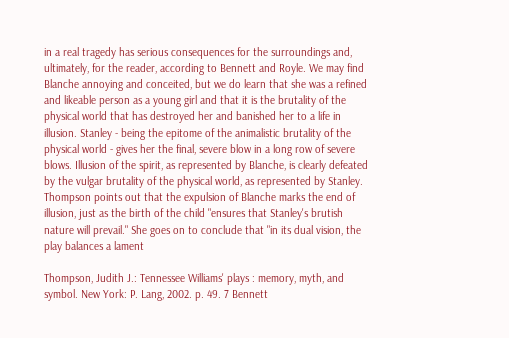in a real tragedy has serious consequences for the surroundings and, ultimately, for the reader, according to Bennett and Royle. We may find Blanche annoying and conceited, but we do learn that she was a refined and likeable person as a young girl and that it is the brutality of the physical world that has destroyed her and banished her to a life in illusion. Stanley - being the epitome of the animalistic brutality of the physical world - gives her the final, severe blow in a long row of severe blows. Illusion of the spirit, as represented by Blanche, is clearly defeated by the vulgar brutality of the physical world, as represented by Stanley. Thompson points out that the expulsion of Blanche marks the end of illusion, just as the birth of the child "ensures that Stanley's brutish nature will prevail." She goes on to conclude that "in its dual vision, the play balances a lament

Thompson, Judith J.: Tennessee Williams' plays : memory, myth, and symbol. New York: P. Lang, 2002. p. 49. 7 Bennett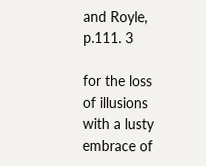and Royle, p.111. 3

for the loss of illusions with a lusty embrace of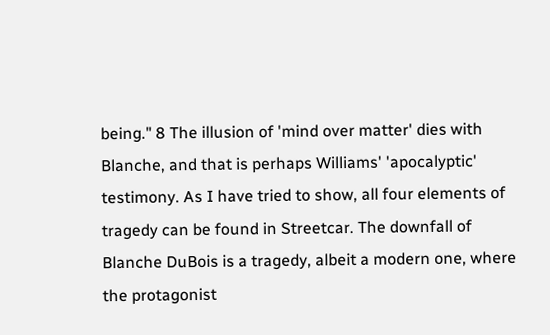being." 8 The illusion of 'mind over matter' dies with Blanche, and that is perhaps Williams' 'apocalyptic' testimony. As I have tried to show, all four elements of tragedy can be found in Streetcar. The downfall of Blanche DuBois is a tragedy, albeit a modern one, where the protagonist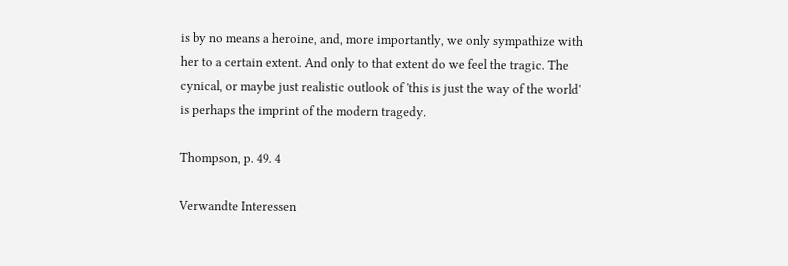is by no means a heroine, and, more importantly, we only sympathize with her to a certain extent. And only to that extent do we feel the tragic. The cynical, or maybe just realistic outlook of 'this is just the way of the world' is perhaps the imprint of the modern tragedy.

Thompson, p. 49. 4

Verwandte Interessen